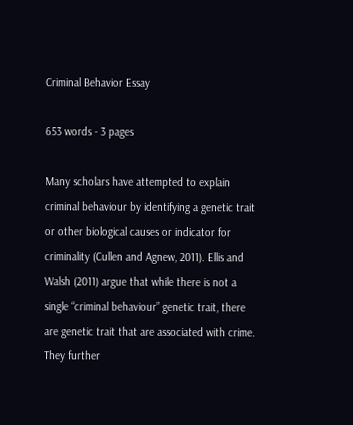Criminal Behavior Essay

653 words - 3 pages

Many scholars have attempted to explain criminal behaviour by identifying a genetic trait or other biological causes or indicator for criminality (Cullen and Agnew, 2011). Ellis and Walsh (2011) argue that while there is not a single “criminal behaviour” genetic trait, there are genetic trait that are associated with crime. They further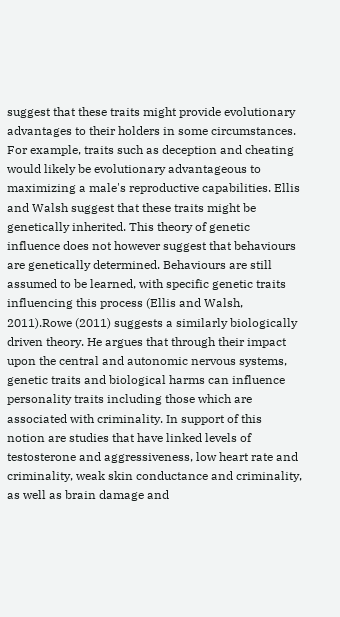suggest that these traits might provide evolutionary advantages to their holders in some circumstances. For example, traits such as deception and cheating would likely be evolutionary advantageous to maximizing a male's reproductive capabilities. Ellis and Walsh suggest that these traits might be genetically inherited. This theory of genetic influence does not however suggest that behaviours are genetically determined. Behaviours are still assumed to be learned, with specific genetic traits influencing this process (Ellis and Walsh, 2011).Rowe (2011) suggests a similarly biologically driven theory. He argues that through their impact upon the central and autonomic nervous systems, genetic traits and biological harms can influence personality traits including those which are associated with criminality. In support of this notion are studies that have linked levels of testosterone and aggressiveness, low heart rate and criminality, weak skin conductance and criminality, as well as brain damage and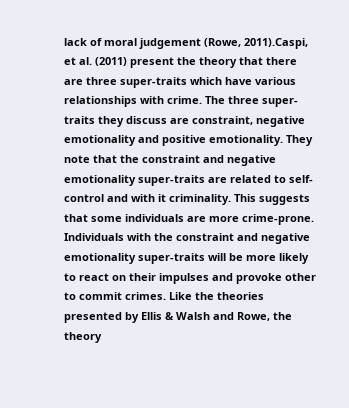lack of moral judgement (Rowe, 2011).Caspi, et al. (2011) present the theory that there are three super-traits which have various relationships with crime. The three super-traits they discuss are constraint, negative emotionality and positive emotionality. They note that the constraint and negative emotionality super-traits are related to self-control and with it criminality. This suggests that some individuals are more crime-prone. Individuals with the constraint and negative emotionality super-traits will be more likely to react on their impulses and provoke other to commit crimes. Like the theories presented by Ellis & Walsh and Rowe, the theory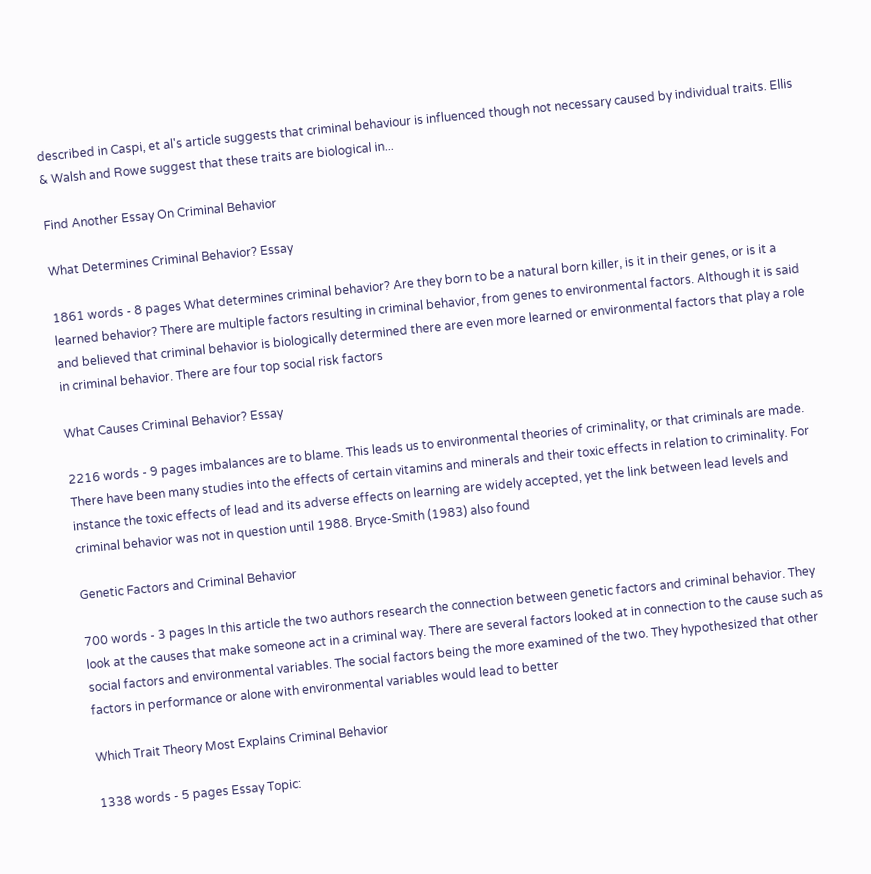described in Caspi, et al's article suggests that criminal behaviour is influenced though not necessary caused by individual traits. Ellis & Walsh and Rowe suggest that these traits are biological in...

Find Another Essay On Criminal Behavior

What Determines Criminal Behavior? Essay

1861 words - 8 pages What determines criminal behavior? Are they born to be a natural born killer, is it in their genes, or is it a learned behavior? There are multiple factors resulting in criminal behavior, from genes to environmental factors. Although it is said and believed that criminal behavior is biologically determined there are even more learned or environmental factors that play a role in criminal behavior. There are four top social risk factors

What Causes Criminal Behavior? Essay

2216 words - 9 pages imbalances are to blame. This leads us to environmental theories of criminality, or that criminals are made. There have been many studies into the effects of certain vitamins and minerals and their toxic effects in relation to criminality. For instance the toxic effects of lead and its adverse effects on learning are widely accepted, yet the link between lead levels and criminal behavior was not in question until 1988. Bryce-Smith (1983) also found

Genetic Factors and Criminal Behavior

700 words - 3 pages In this article the two authors research the connection between genetic factors and criminal behavior. They look at the causes that make someone act in a criminal way. There are several factors looked at in connection to the cause such as social factors and environmental variables. The social factors being the more examined of the two. They hypothesized that other factors in performance or alone with environmental variables would lead to better

Which Trait Theory Most Explains Criminal Behavior

1338 words - 5 pages Essay Topic: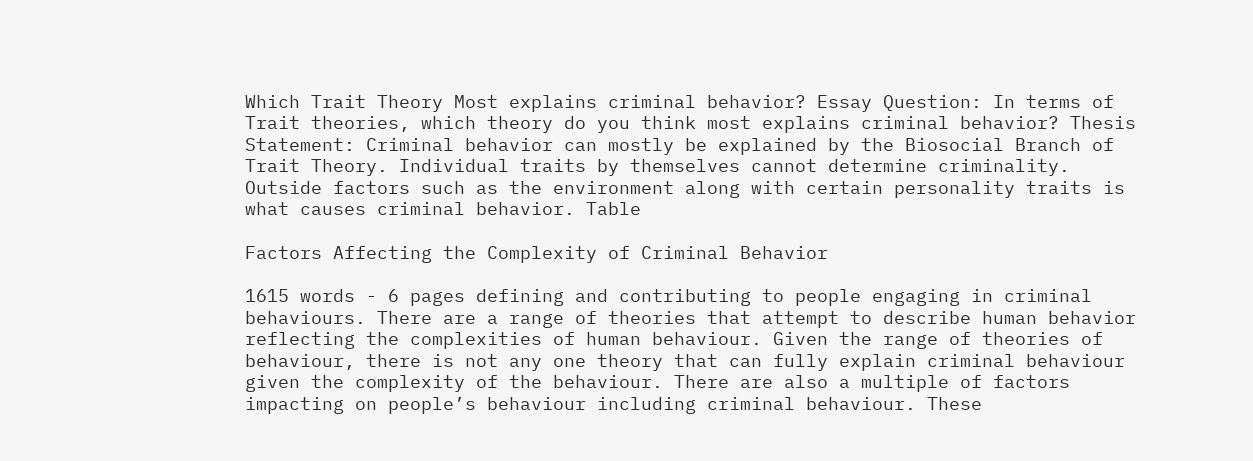Which Trait Theory Most explains criminal behavior? Essay Question: In terms of Trait theories, which theory do you think most explains criminal behavior? Thesis Statement: Criminal behavior can mostly be explained by the Biosocial Branch of Trait Theory. Individual traits by themselves cannot determine criminality. Outside factors such as the environment along with certain personality traits is what causes criminal behavior. Table

Factors Affecting the Complexity of Criminal Behavior

1615 words - 6 pages defining and contributing to people engaging in criminal behaviours. There are a range of theories that attempt to describe human behavior reflecting the complexities of human behaviour. Given the range of theories of behaviour, there is not any one theory that can fully explain criminal behaviour given the complexity of the behaviour. There are also a multiple of factors impacting on people’s behaviour including criminal behaviour. These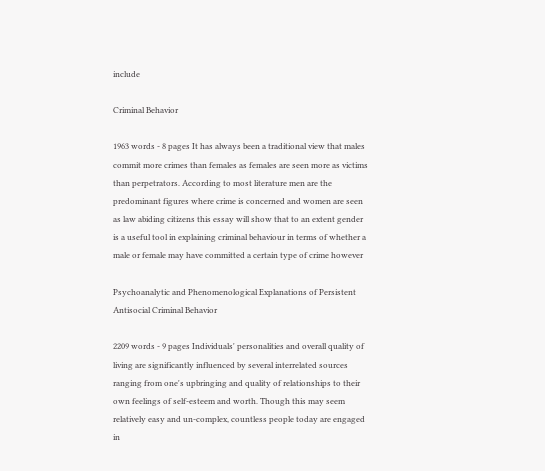include

Criminal Behavior

1963 words - 8 pages It has always been a traditional view that males commit more crimes than females as females are seen more as victims than perpetrators. According to most literature men are the predominant figures where crime is concerned and women are seen as law abiding citizens this essay will show that to an extent gender is a useful tool in explaining criminal behaviour in terms of whether a male or female may have committed a certain type of crime however

Psychoanalytic and Phenomenological Explanations of Persistent Antisocial Criminal Behavior

2209 words - 9 pages Individuals' personalities and overall quality of living are significantly influenced by several interrelated sources ranging from one's upbringing and quality of relationships to their own feelings of self-esteem and worth. Though this may seem relatively easy and un-complex, countless people today are engaged in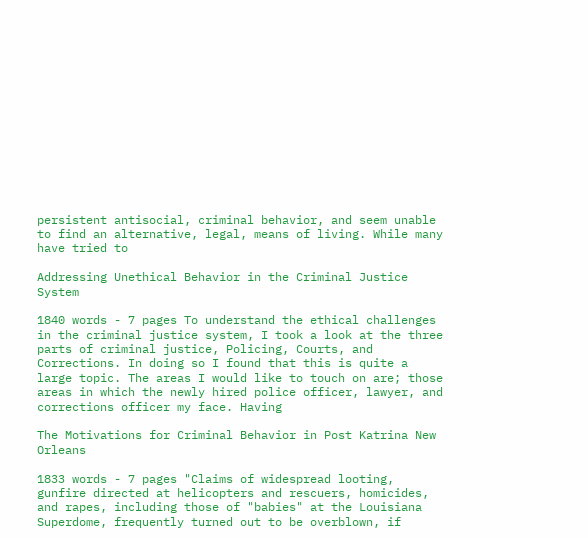persistent antisocial, criminal behavior, and seem unable to find an alternative, legal, means of living. While many have tried to

Addressing Unethical Behavior in the Criminal Justice System

1840 words - 7 pages To understand the ethical challenges in the criminal justice system, I took a look at the three parts of criminal justice, Policing, Courts, and Corrections. In doing so I found that this is quite a large topic. The areas I would like to touch on are; those areas in which the newly hired police officer, lawyer, and corrections officer my face. Having

The Motivations for Criminal Behavior in Post Katrina New Orleans

1833 words - 7 pages "Claims of widespread looting, gunfire directed at helicopters and rescuers, homicides, and rapes, including those of "babies" at the Louisiana Superdome, frequently turned out to be overblown, if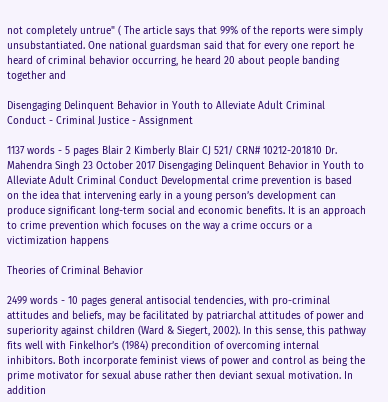not completely untrue" ( The article says that 99% of the reports were simply unsubstantiated. One national guardsman said that for every one report he heard of criminal behavior occurring, he heard 20 about people banding together and

Disengaging Delinquent Behavior in Youth to Alleviate Adult Criminal Conduct - Criminal Justice - Assignment

1137 words - 5 pages Blair 2 Kimberly Blair CJ 521/ CRN# 10212-201810 Dr. Mahendra Singh 23 October 2017 Disengaging Delinquent Behavior in Youth to Alleviate Adult Criminal Conduct Developmental crime prevention is based on the idea that intervening early in a young person’s development can produce significant long-term social and economic benefits. It is an approach to crime prevention which focuses on the way a crime occurs or a victimization happens

Theories of Criminal Behavior

2499 words - 10 pages general antisocial tendencies, with pro-criminal attitudes and beliefs, may be facilitated by patriarchal attitudes of power and superiority against children (Ward & Siegert, 2002). In this sense, this pathway fits well with Finkelhor’s (1984) precondition of overcoming internal inhibitors. Both incorporate feminist views of power and control as being the prime motivator for sexual abuse rather then deviant sexual motivation. In addition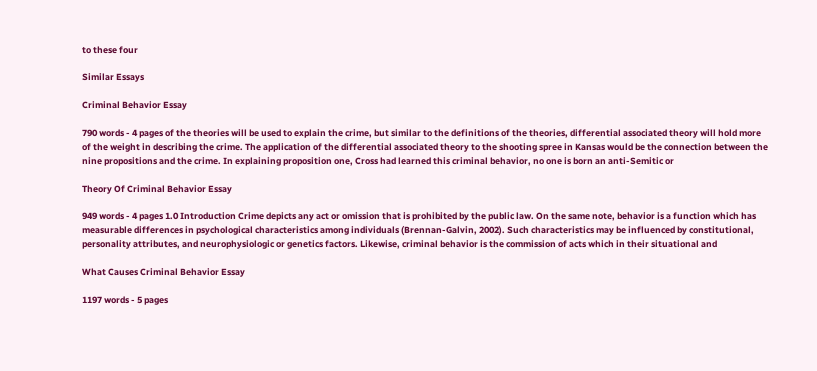to these four

Similar Essays

Criminal Behavior Essay

790 words - 4 pages of the theories will be used to explain the crime, but similar to the definitions of the theories, differential associated theory will hold more of the weight in describing the crime. The application of the differential associated theory to the shooting spree in Kansas would be the connection between the nine propositions and the crime. In explaining proposition one, Cross had learned this criminal behavior, no one is born an anti-Semitic or

Theory Of Criminal Behavior Essay

949 words - 4 pages 1.0 Introduction Crime depicts any act or omission that is prohibited by the public law. On the same note, behavior is a function which has measurable differences in psychological characteristics among individuals (Brennan-Galvin, 2002). Such characteristics may be influenced by constitutional, personality attributes, and neurophysiologic or genetics factors. Likewise, criminal behavior is the commission of acts which in their situational and

What Causes Criminal Behavior Essay

1197 words - 5 pages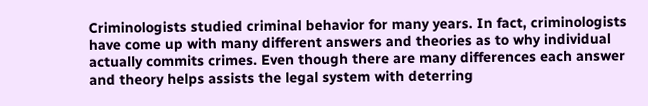Criminologists studied criminal behavior for many years. In fact, criminologists have come up with many different answers and theories as to why individual actually commits crimes. Even though there are many differences each answer and theory helps assists the legal system with deterring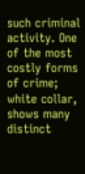such criminal activity. One of the most costly forms of crime; white collar, shows many distinct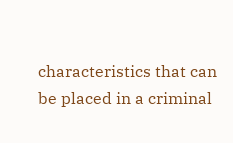characteristics that can be placed in a criminal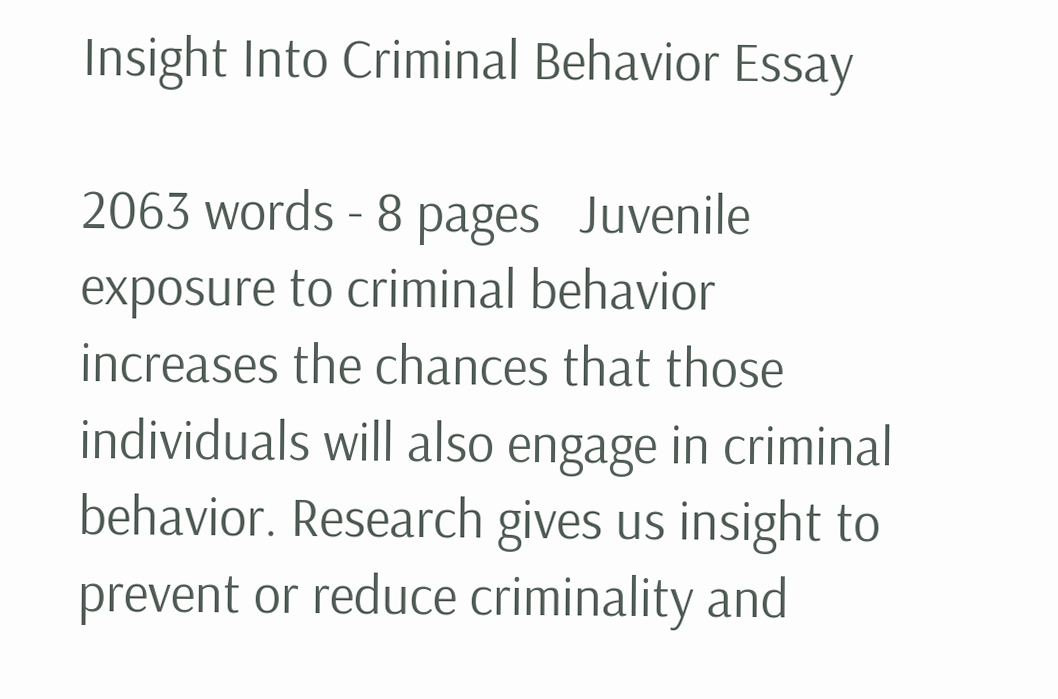Insight Into Criminal Behavior Essay

2063 words - 8 pages   Juvenile exposure to criminal behavior increases the chances that those individuals will also engage in criminal behavior. Research gives us insight to prevent or reduce criminality and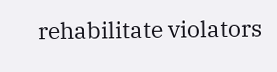rehabilitate violators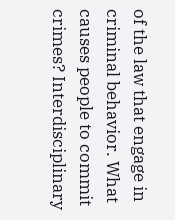of the law that engage in criminal behavior. What causes people to commit crimes? Interdisciplinary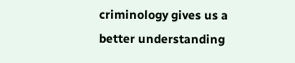criminology gives us a better understanding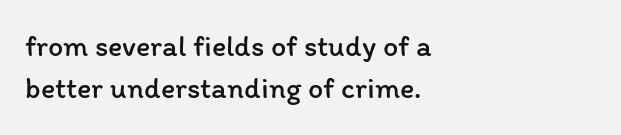from several fields of study of a better understanding of crime.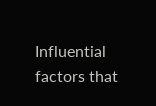Influential factors that